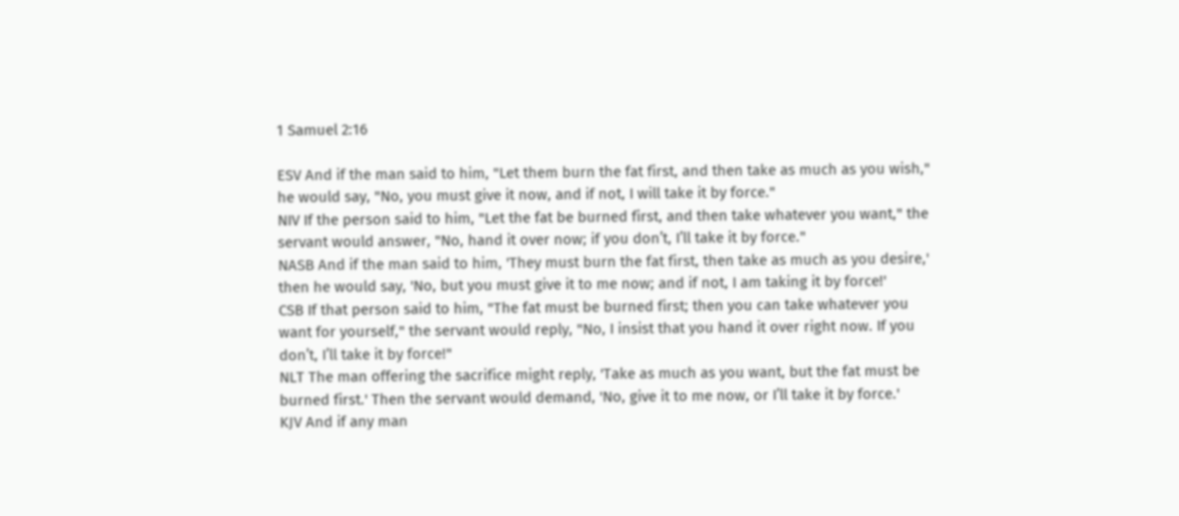1 Samuel 2:16

ESV And if the man said to him, "Let them burn the fat first, and then take as much as you wish," he would say, "No, you must give it now, and if not, I will take it by force."
NIV If the person said to him, "Let the fat be burned first, and then take whatever you want," the servant would answer, "No, hand it over now; if you don’t, I’ll take it by force."
NASB And if the man said to him, 'They must burn the fat first, then take as much as you desire,' then he would say, 'No, but you must give it to me now; and if not, I am taking it by force!'
CSB If that person said to him, "The fat must be burned first; then you can take whatever you want for yourself," the servant would reply, "No, I insist that you hand it over right now. If you don’t, I’ll take it by force!"
NLT The man offering the sacrifice might reply, 'Take as much as you want, but the fat must be burned first.' Then the servant would demand, 'No, give it to me now, or I’ll take it by force.'
KJV And if any man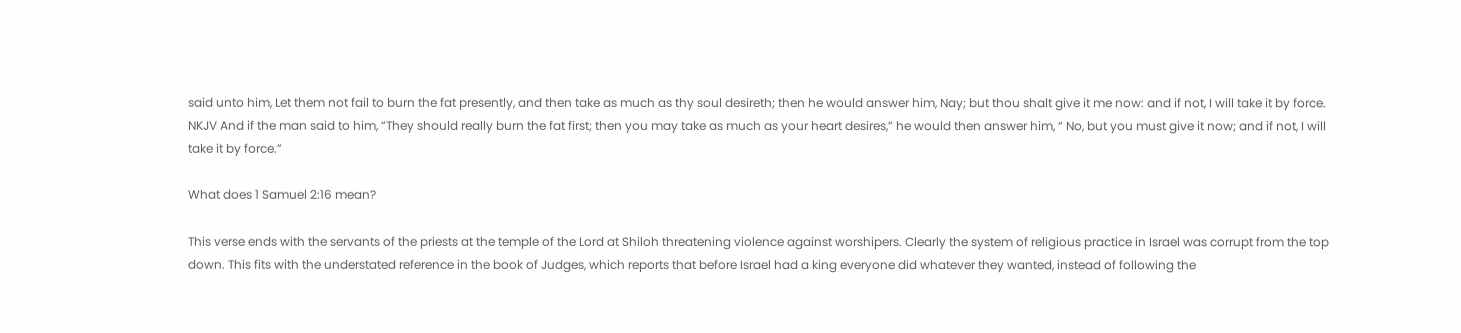said unto him, Let them not fail to burn the fat presently, and then take as much as thy soul desireth; then he would answer him, Nay; but thou shalt give it me now: and if not, I will take it by force.
NKJV And if the man said to him, “They should really burn the fat first; then you may take as much as your heart desires,” he would then answer him, “ No, but you must give it now; and if not, I will take it by force.”

What does 1 Samuel 2:16 mean?

This verse ends with the servants of the priests at the temple of the Lord at Shiloh threatening violence against worshipers. Clearly the system of religious practice in Israel was corrupt from the top down. This fits with the understated reference in the book of Judges, which reports that before Israel had a king everyone did whatever they wanted, instead of following the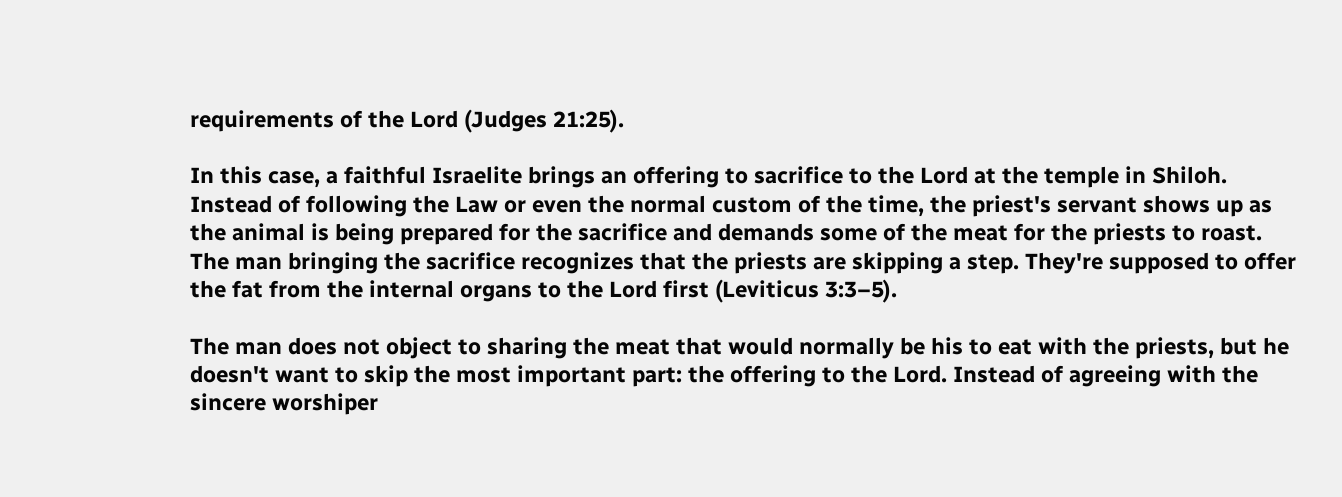requirements of the Lord (Judges 21:25).

In this case, a faithful Israelite brings an offering to sacrifice to the Lord at the temple in Shiloh. Instead of following the Law or even the normal custom of the time, the priest's servant shows up as the animal is being prepared for the sacrifice and demands some of the meat for the priests to roast. The man bringing the sacrifice recognizes that the priests are skipping a step. They're supposed to offer the fat from the internal organs to the Lord first (Leviticus 3:3–5).

The man does not object to sharing the meat that would normally be his to eat with the priests, but he doesn't want to skip the most important part: the offering to the Lord. Instead of agreeing with the sincere worshiper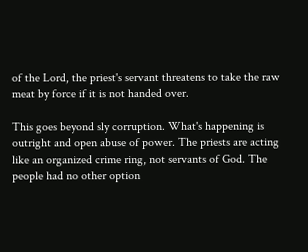of the Lord, the priest's servant threatens to take the raw meat by force if it is not handed over.

This goes beyond sly corruption. What's happening is outright and open abuse of power. The priests are acting like an organized crime ring, not servants of God. The people had no other option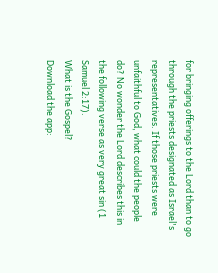for bringing offerings to the Lord than to go through the priests designated as Israel's representatives. If those priests were unfaithful to God, what could the people do? No wonder the Lord describes this in the following verse as very great sin (1 Samuel 2:17).
What is the Gospel?
Download the app: